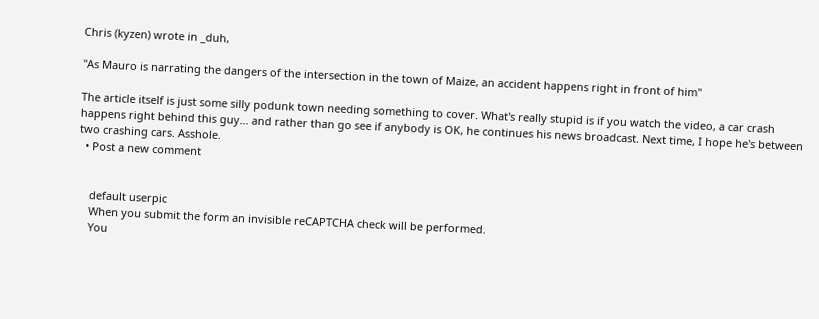Chris (kyzen) wrote in _duh,

"As Mauro is narrating the dangers of the intersection in the town of Maize, an accident happens right in front of him"

The article itself is just some silly podunk town needing something to cover. What's really stupid is if you watch the video, a car crash happens right behind this guy... and rather than go see if anybody is OK, he continues his news broadcast. Next time, I hope he's between two crashing cars. Asshole.
  • Post a new comment


    default userpic
    When you submit the form an invisible reCAPTCHA check will be performed.
    You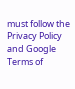must follow the Privacy Policy and Google Terms of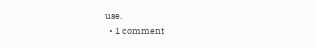use.
  • 1 comment